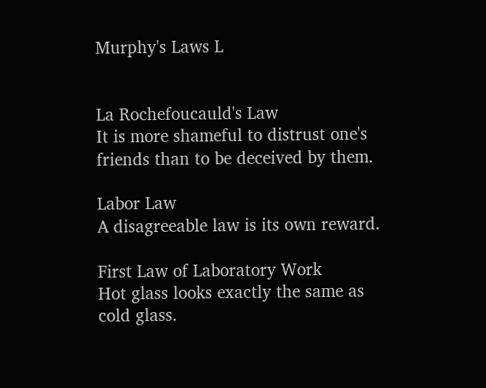Murphy's Laws L


La Rochefoucauld's Law
It is more shameful to distrust one's friends than to be deceived by them.

Labor Law
A disagreeable law is its own reward.

First Law of Laboratory Work
Hot glass looks exactly the same as cold glass.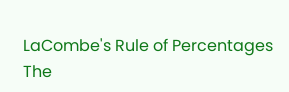LaCombe's Rule of Percentages
The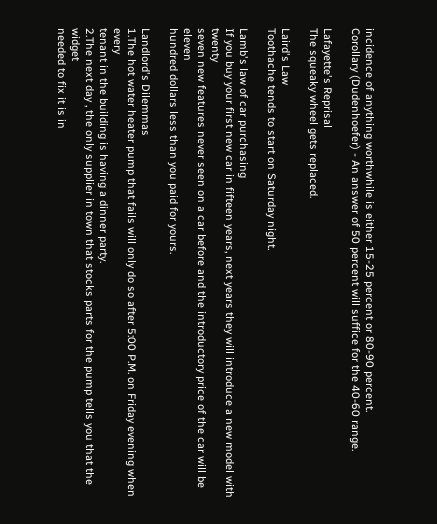incidence of anything worthwhile is either 15-25 percent or 80-90 percent.
Corollary (Dudenhoefer) - An answer of 50 percent will suffice for the 40-60 range.

Lafayette's Reprisal
The squeaky wheel gets replaced.

Laird's Law
Toothache tends to start on Saturday night.

Lamb's law of car purchasing
If you buy your first new car in fifteen years, next years they will introduce a new model with twenty
seven new features never seen on a car before and the introductory price of the car will be eleven
hundred dollars less than you paid for yours.

Landlord's Dilemmas
1.The hot water heater pump that fails will only do so after 5:00 P.M. on Friday evening when every
tenant in the building is having a dinner party.
2.The next day , the only supplier in town that stocks parts for the pump tells you that the widget
needed to fix it is in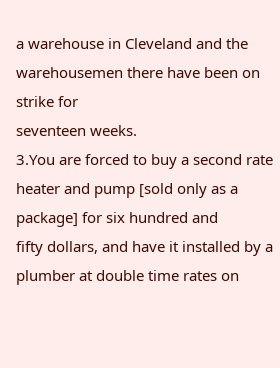a warehouse in Cleveland and the warehousemen there have been on strike for
seventeen weeks.
3.You are forced to buy a second rate heater and pump [sold only as a package] for six hundred and
fifty dollars, and have it installed by a plumber at double time rates on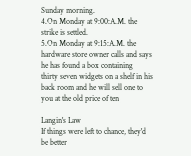Sunday morning.
4.On Monday at 9:00:A.M. the strike is settled.
5.On Monday at 9:15:A.M. the hardware store owner calls and says he has found a box containing
thirty seven widgets on a shelf in his back room and he will sell one to you at the old price of ten

Langin's Law
If things were left to chance, they'd be better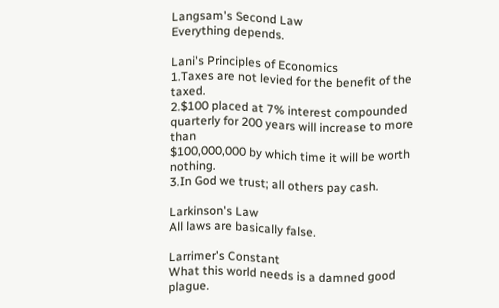Langsam's Second Law
Everything depends.

Lani's Principles of Economics
1.Taxes are not levied for the benefit of the taxed.
2.$100 placed at 7% interest compounded quarterly for 200 years will increase to more than
$100,000,000 by which time it will be worth nothing.
3.In God we trust; all others pay cash.

Larkinson's Law
All laws are basically false.

Larrimer's Constant
What this world needs is a damned good plague.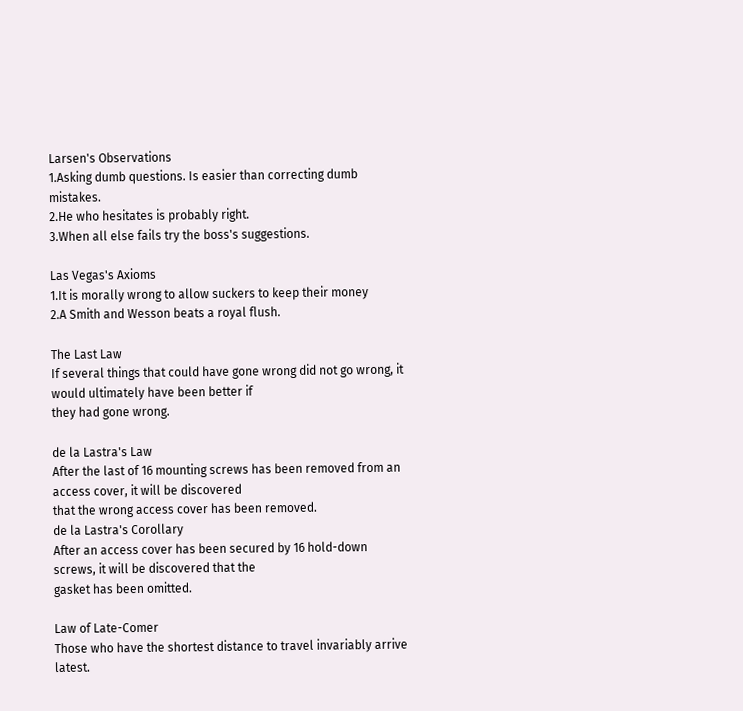Larsen's Observations
1.Asking dumb questions. Is easier than correcting dumb mistakes.
2.He who hesitates is probably right.
3.When all else fails try the boss's suggestions.

Las Vegas's Axioms
1.It is morally wrong to allow suckers to keep their money
2.A Smith and Wesson beats a royal flush.

The Last Law
If several things that could have gone wrong did not go wrong, it would ultimately have been better if
they had gone wrong.

de la Lastra's Law
After the last of 16 mounting screws has been removed from an access cover, it will be discovered
that the wrong access cover has been removed.
de la Lastra's Corollary
After an access cover has been secured by 16 hold-down screws, it will be discovered that the
gasket has been omitted.

Law of Late-Comer
Those who have the shortest distance to travel invariably arrive latest.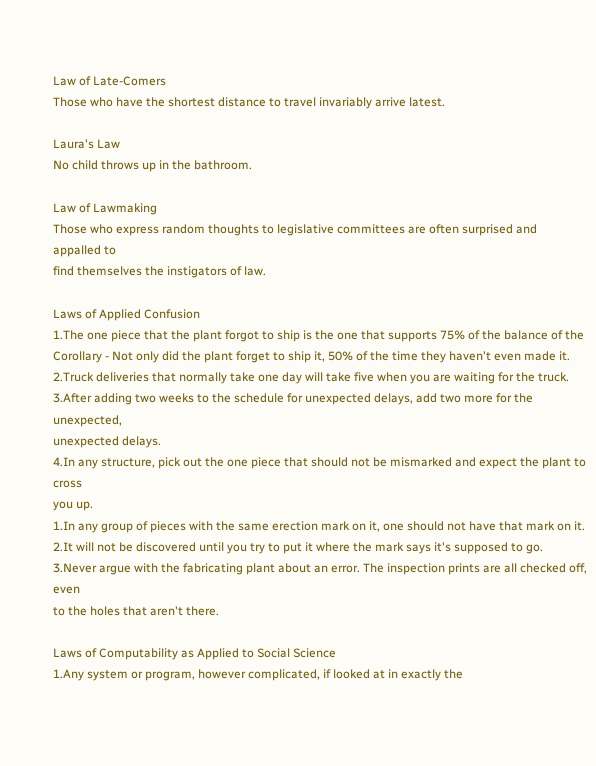Law of Late-Comers
Those who have the shortest distance to travel invariably arrive latest.

Laura's Law
No child throws up in the bathroom.

Law of Lawmaking
Those who express random thoughts to legislative committees are often surprised and appalled to
find themselves the instigators of law.

Laws of Applied Confusion
1.The one piece that the plant forgot to ship is the one that supports 75% of the balance of the
Corollary - Not only did the plant forget to ship it, 50% of the time they haven't even made it.
2.Truck deliveries that normally take one day will take five when you are waiting for the truck.
3.After adding two weeks to the schedule for unexpected delays, add two more for the unexpected,
unexpected delays.
4.In any structure, pick out the one piece that should not be mismarked and expect the plant to cross
you up.
1.In any group of pieces with the same erection mark on it, one should not have that mark on it.
2.It will not be discovered until you try to put it where the mark says it's supposed to go.
3.Never argue with the fabricating plant about an error. The inspection prints are all checked off, even
to the holes that aren't there.

Laws of Computability as Applied to Social Science
1.Any system or program, however complicated, if looked at in exactly the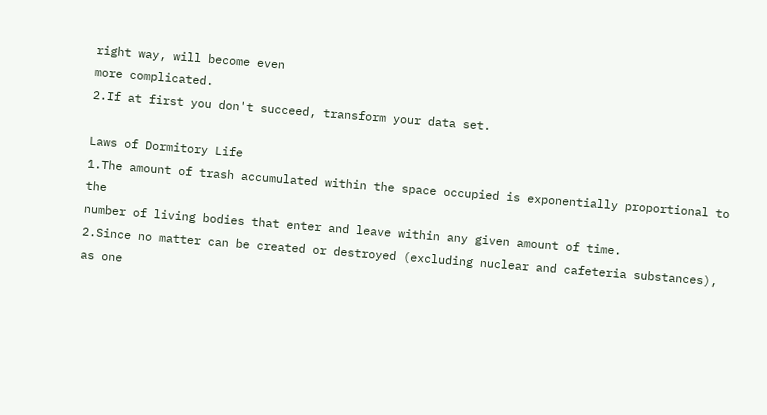right way, will become even
more complicated.
2.If at first you don't succeed, transform your data set.

Laws of Dormitory Life
1.The amount of trash accumulated within the space occupied is exponentially proportional to the
number of living bodies that enter and leave within any given amount of time.
2.Since no matter can be created or destroyed (excluding nuclear and cafeteria substances), as one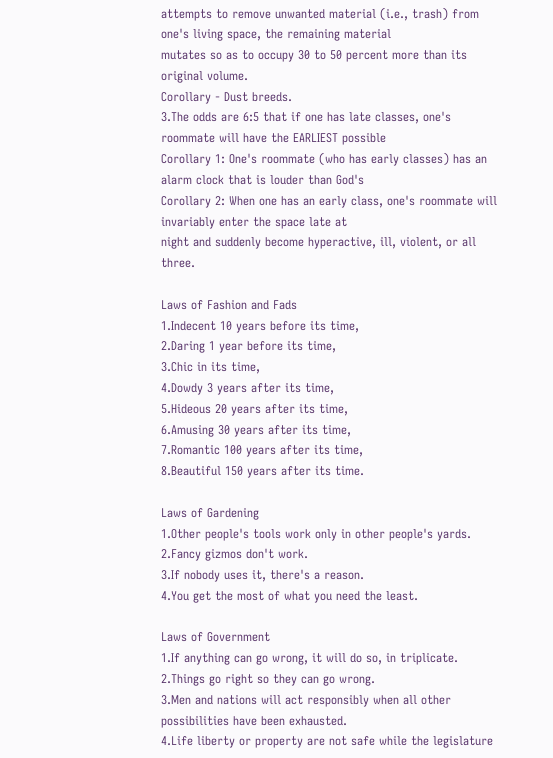attempts to remove unwanted material (i.e., trash) from one's living space, the remaining material
mutates so as to occupy 30 to 50 percent more than its original volume.
Corollary - Dust breeds.
3.The odds are 6:5 that if one has late classes, one's roommate will have the EARLIEST possible
Corollary 1: One's roommate (who has early classes) has an alarm clock that is louder than God's
Corollary 2: When one has an early class, one's roommate will invariably enter the space late at
night and suddenly become hyperactive, ill, violent, or all three.

Laws of Fashion and Fads
1.Indecent 10 years before its time,
2.Daring 1 year before its time,
3.Chic in its time,
4.Dowdy 3 years after its time,
5.Hideous 20 years after its time,
6.Amusing 30 years after its time,
7.Romantic 100 years after its time,
8.Beautiful 150 years after its time.

Laws of Gardening
1.Other people's tools work only in other people's yards.
2.Fancy gizmos don't work.
3.If nobody uses it, there's a reason.
4.You get the most of what you need the least.

Laws of Government
1.If anything can go wrong, it will do so, in triplicate.
2.Things go right so they can go wrong.
3.Men and nations will act responsibly when all other possibilities have been exhausted.
4.Life liberty or property are not safe while the legislature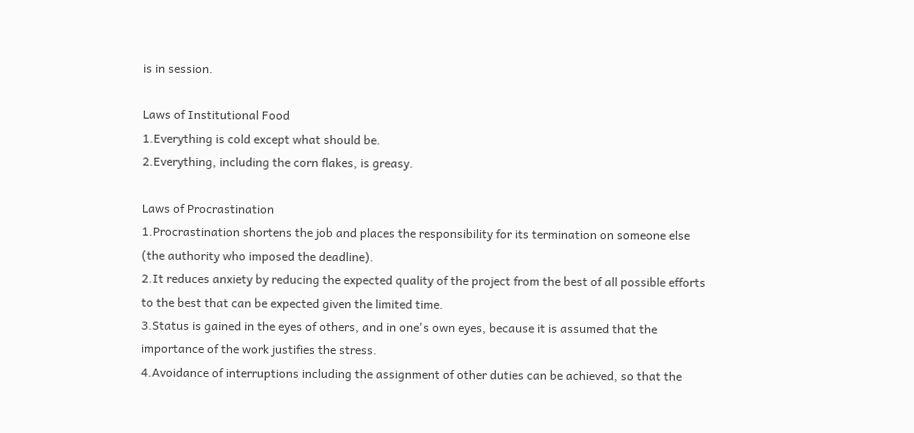is in session.

Laws of Institutional Food
1.Everything is cold except what should be.
2.Everything, including the corn flakes, is greasy.

Laws of Procrastination
1.Procrastination shortens the job and places the responsibility for its termination on someone else
(the authority who imposed the deadline).
2.It reduces anxiety by reducing the expected quality of the project from the best of all possible efforts
to the best that can be expected given the limited time.
3.Status is gained in the eyes of others, and in one's own eyes, because it is assumed that the
importance of the work justifies the stress.
4.Avoidance of interruptions including the assignment of other duties can be achieved, so that the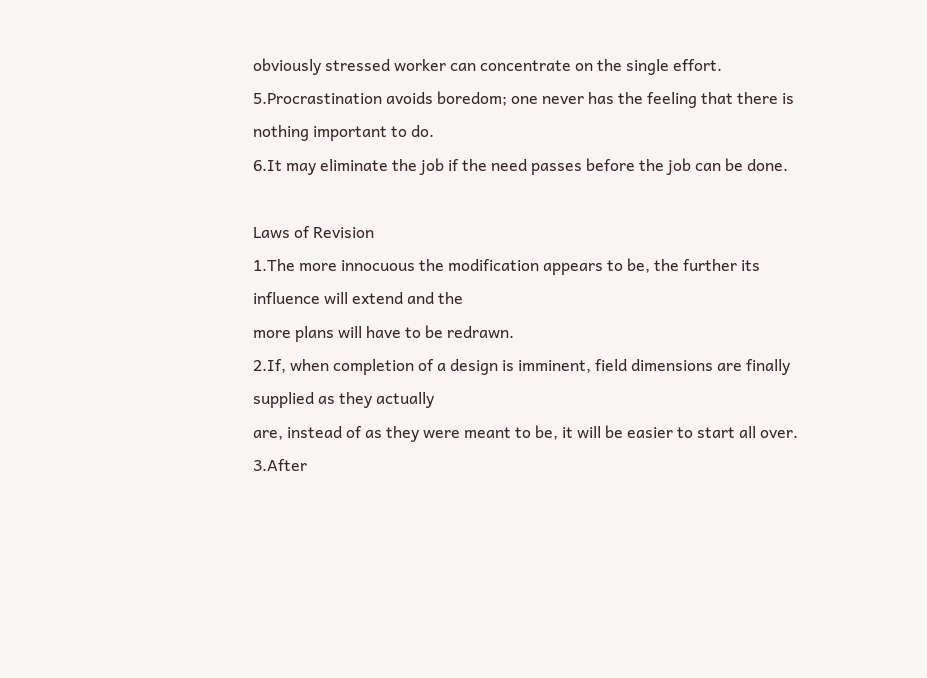obviously stressed worker can concentrate on the single effort.
5.Procrastination avoids boredom; one never has the feeling that there is nothing important to do.
6.It may eliminate the job if the need passes before the job can be done.

Laws of Revision
1.The more innocuous the modification appears to be, the further its influence will extend and the
more plans will have to be redrawn.
2.If, when completion of a design is imminent, field dimensions are finally supplied as they actually
are, instead of as they were meant to be, it will be easier to start all over.
3.After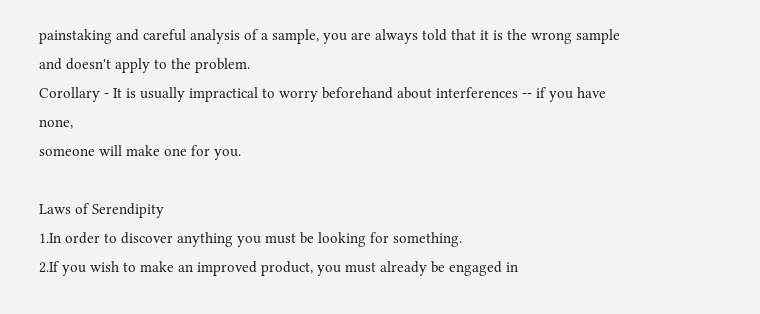painstaking and careful analysis of a sample, you are always told that it is the wrong sample
and doesn't apply to the problem.
Corollary - It is usually impractical to worry beforehand about interferences -- if you have none,
someone will make one for you.

Laws of Serendipity
1.In order to discover anything you must be looking for something.
2.If you wish to make an improved product, you must already be engaged in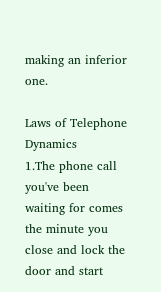making an inferior one.

Laws of Telephone Dynamics
1.The phone call you've been waiting for comes the minute you close and lock the door and start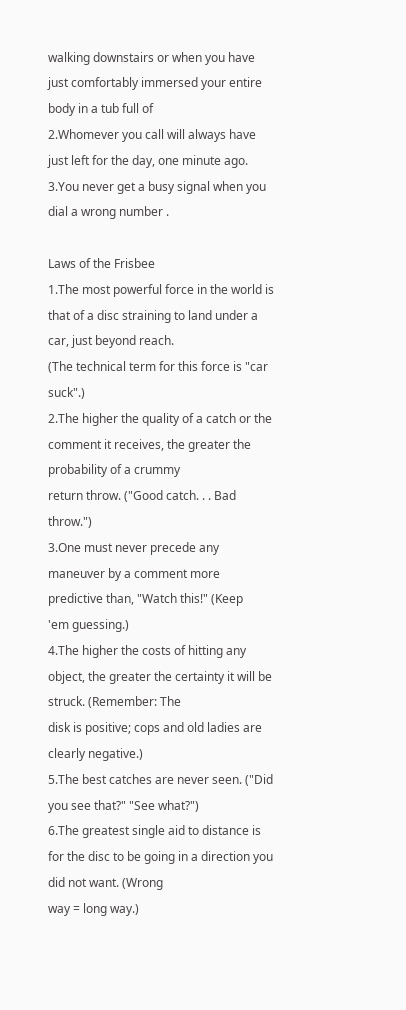walking downstairs or when you have just comfortably immersed your entire body in a tub full of
2.Whomever you call will always have just left for the day, one minute ago.
3.You never get a busy signal when you dial a wrong number .

Laws of the Frisbee
1.The most powerful force in the world is that of a disc straining to land under a car, just beyond reach.
(The technical term for this force is "car suck".)
2.The higher the quality of a catch or the comment it receives, the greater the probability of a crummy
return throw. ("Good catch. . . Bad throw.")
3.One must never precede any maneuver by a comment more predictive than, "Watch this!" (Keep
'em guessing.)
4.The higher the costs of hitting any object, the greater the certainty it will be struck. (Remember: The
disk is positive; cops and old ladies are clearly negative.)
5.The best catches are never seen. ("Did you see that?" "See what?")
6.The greatest single aid to distance is for the disc to be going in a direction you did not want. (Wrong
way = long way.)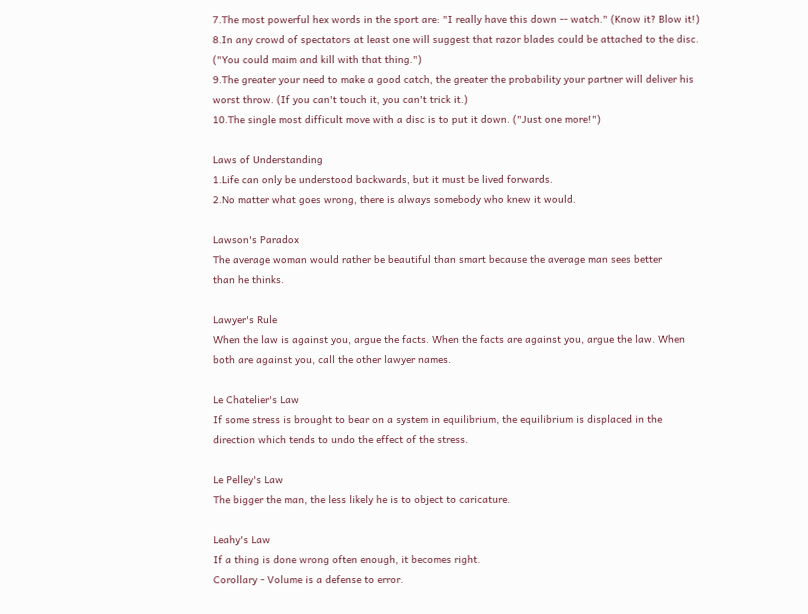7.The most powerful hex words in the sport are: "I really have this down -- watch." (Know it? Blow it!)
8.In any crowd of spectators at least one will suggest that razor blades could be attached to the disc.
("You could maim and kill with that thing.")
9.The greater your need to make a good catch, the greater the probability your partner will deliver his
worst throw. (If you can't touch it, you can't trick it.)
10.The single most difficult move with a disc is to put it down. ("Just one more!")

Laws of Understanding
1.Life can only be understood backwards, but it must be lived forwards.
2.No matter what goes wrong, there is always somebody who knew it would.

Lawson's Paradox
The average woman would rather be beautiful than smart because the average man sees better
than he thinks.

Lawyer's Rule
When the law is against you, argue the facts. When the facts are against you, argue the law. When
both are against you, call the other lawyer names.

Le Chatelier's Law
If some stress is brought to bear on a system in equilibrium, the equilibrium is displaced in the
direction which tends to undo the effect of the stress.

Le Pelley's Law
The bigger the man, the less likely he is to object to caricature.

Leahy's Law
If a thing is done wrong often enough, it becomes right.
Corollary - Volume is a defense to error.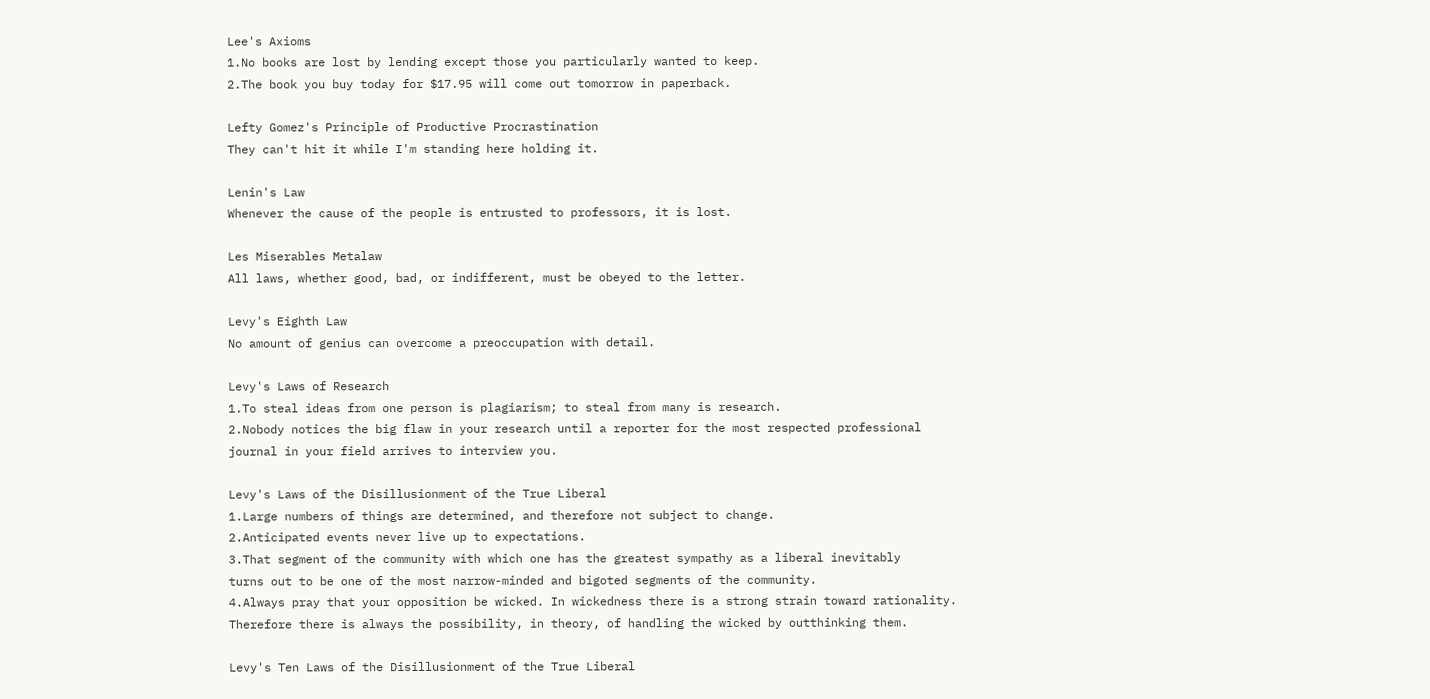Lee's Axioms
1.No books are lost by lending except those you particularly wanted to keep.
2.The book you buy today for $17.95 will come out tomorrow in paperback.

Lefty Gomez's Principle of Productive Procrastination
They can't hit it while I'm standing here holding it.

Lenin's Law
Whenever the cause of the people is entrusted to professors, it is lost.

Les Miserables Metalaw
All laws, whether good, bad, or indifferent, must be obeyed to the letter.

Levy's Eighth Law
No amount of genius can overcome a preoccupation with detail.

Levy's Laws of Research
1.To steal ideas from one person is plagiarism; to steal from many is research.
2.Nobody notices the big flaw in your research until a reporter for the most respected professional
journal in your field arrives to interview you.

Levy's Laws of the Disillusionment of the True Liberal
1.Large numbers of things are determined, and therefore not subject to change.
2.Anticipated events never live up to expectations.
3.That segment of the community with which one has the greatest sympathy as a liberal inevitably
turns out to be one of the most narrow-minded and bigoted segments of the community.
4.Always pray that your opposition be wicked. In wickedness there is a strong strain toward rationality.
Therefore there is always the possibility, in theory, of handling the wicked by outthinking them.

Levy's Ten Laws of the Disillusionment of the True Liberal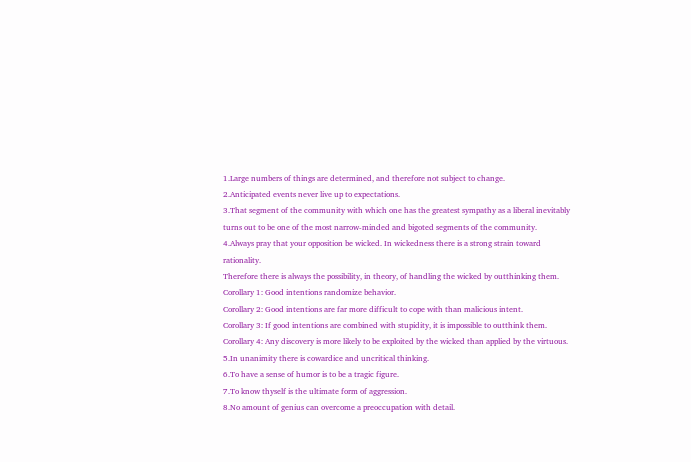1.Large numbers of things are determined, and therefore not subject to change.
2.Anticipated events never live up to expectations.
3.That segment of the community with which one has the greatest sympathy as a liberal inevitably
turns out to be one of the most narrow-minded and bigoted segments of the community.
4.Always pray that your opposition be wicked. In wickedness there is a strong strain toward rationality.
Therefore there is always the possibility, in theory, of handling the wicked by outthinking them.
Corollary 1: Good intentions randomize behavior.
Corollary 2: Good intentions are far more difficult to cope with than malicious intent.
Corollary 3: If good intentions are combined with stupidity, it is impossible to outthink them.
Corollary 4: Any discovery is more likely to be exploited by the wicked than applied by the virtuous.
5.In unanimity there is cowardice and uncritical thinking.
6.To have a sense of humor is to be a tragic figure.
7.To know thyself is the ultimate form of aggression.
8.No amount of genius can overcome a preoccupation with detail.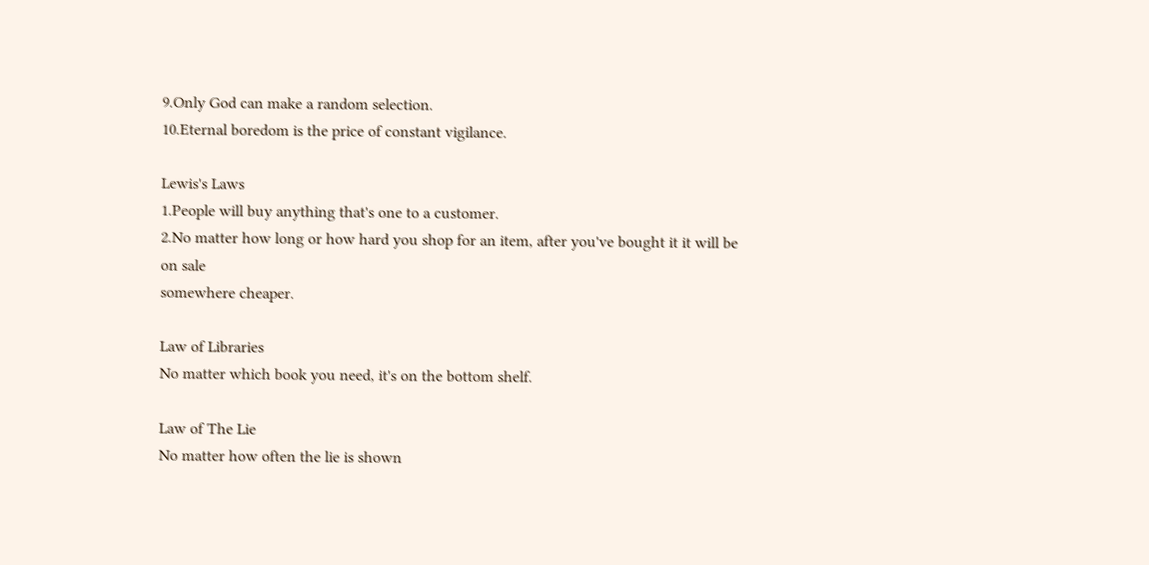9.Only God can make a random selection.
10.Eternal boredom is the price of constant vigilance.

Lewis's Laws
1.People will buy anything that's one to a customer.
2.No matter how long or how hard you shop for an item, after you've bought it it will be on sale
somewhere cheaper.

Law of Libraries
No matter which book you need, it's on the bottom shelf.

Law of The Lie
No matter how often the lie is shown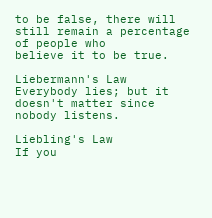to be false, there will still remain a percentage of people who
believe it to be true.

Liebermann's Law
Everybody lies; but it doesn't matter since nobody listens.

Liebling's Law
If you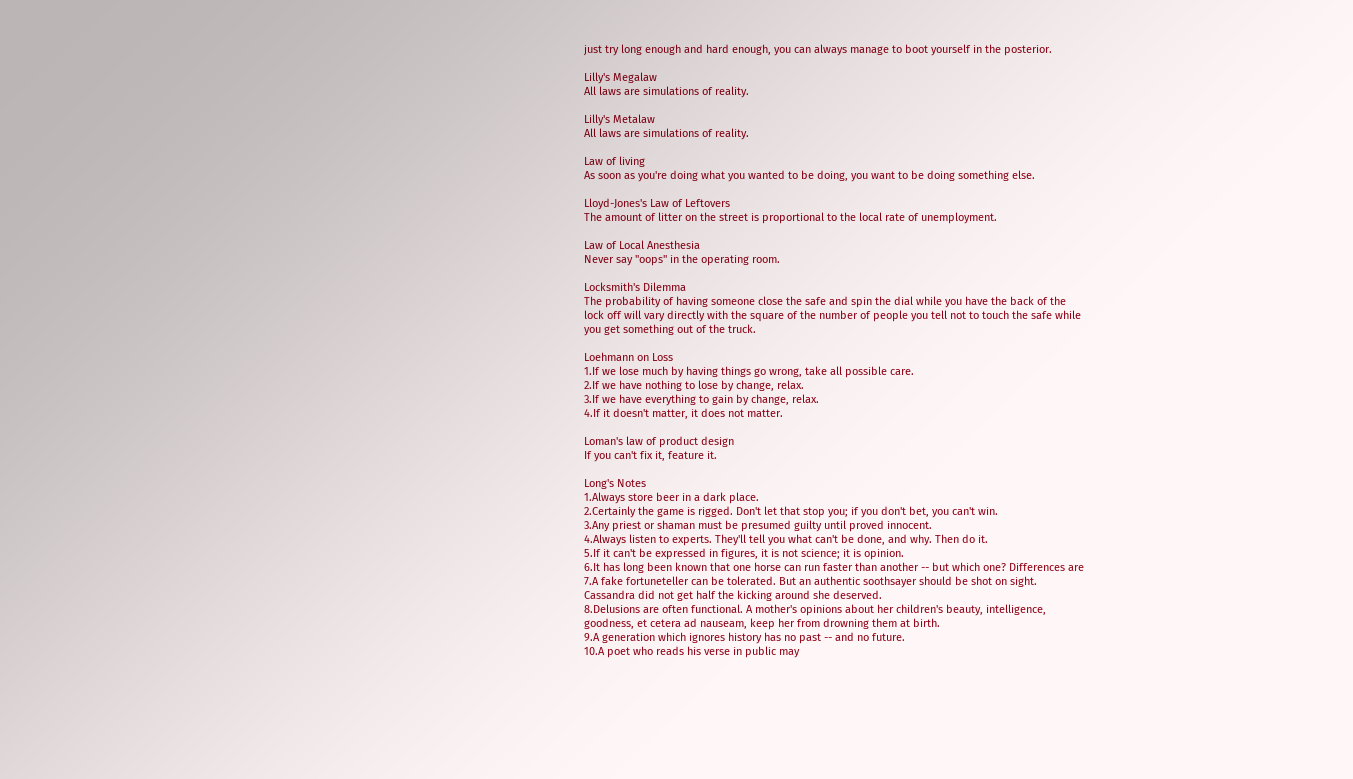just try long enough and hard enough, you can always manage to boot yourself in the posterior.

Lilly's Megalaw
All laws are simulations of reality.

Lilly's Metalaw
All laws are simulations of reality.

Law of living
As soon as you're doing what you wanted to be doing, you want to be doing something else.

Lloyd-Jones's Law of Leftovers
The amount of litter on the street is proportional to the local rate of unemployment.

Law of Local Anesthesia
Never say "oops" in the operating room.

Locksmith's Dilemma
The probability of having someone close the safe and spin the dial while you have the back of the
lock off will vary directly with the square of the number of people you tell not to touch the safe while
you get something out of the truck.

Loehmann on Loss
1.If we lose much by having things go wrong, take all possible care.
2.If we have nothing to lose by change, relax.
3.If we have everything to gain by change, relax.
4.If it doesn't matter, it does not matter.

Loman's law of product design
If you can't fix it, feature it.

Long's Notes
1.Always store beer in a dark place.
2.Certainly the game is rigged. Don't let that stop you; if you don't bet, you can't win.
3.Any priest or shaman must be presumed guilty until proved innocent.
4.Always listen to experts. They'll tell you what can't be done, and why. Then do it.
5.If it can't be expressed in figures, it is not science; it is opinion.
6.It has long been known that one horse can run faster than another -- but which one? Differences are
7.A fake fortuneteller can be tolerated. But an authentic soothsayer should be shot on sight.
Cassandra did not get half the kicking around she deserved.
8.Delusions are often functional. A mother's opinions about her children's beauty, intelligence,
goodness, et cetera ad nauseam, keep her from drowning them at birth.
9.A generation which ignores history has no past -- and no future.
10.A poet who reads his verse in public may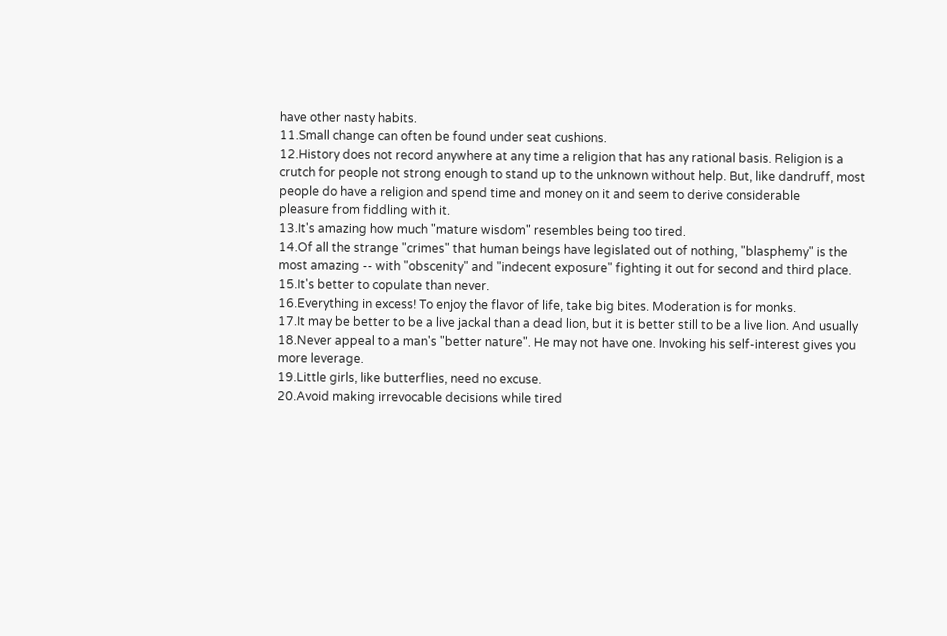have other nasty habits.
11.Small change can often be found under seat cushions.
12.History does not record anywhere at any time a religion that has any rational basis. Religion is a
crutch for people not strong enough to stand up to the unknown without help. But, like dandruff, most
people do have a religion and spend time and money on it and seem to derive considerable
pleasure from fiddling with it.
13.It's amazing how much "mature wisdom" resembles being too tired.
14.Of all the strange "crimes" that human beings have legislated out of nothing, "blasphemy" is the
most amazing -- with "obscenity" and "indecent exposure" fighting it out for second and third place.
15.It's better to copulate than never.
16.Everything in excess! To enjoy the flavor of life, take big bites. Moderation is for monks.
17.It may be better to be a live jackal than a dead lion, but it is better still to be a live lion. And usually
18.Never appeal to a man's "better nature". He may not have one. Invoking his self-interest gives you
more leverage.
19.Little girls, like butterflies, need no excuse.
20.Avoid making irrevocable decisions while tired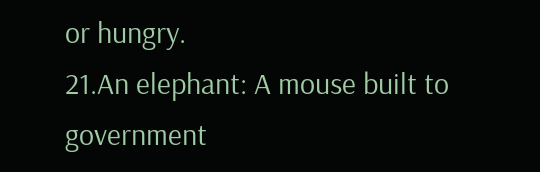or hungry.
21.An elephant: A mouse built to government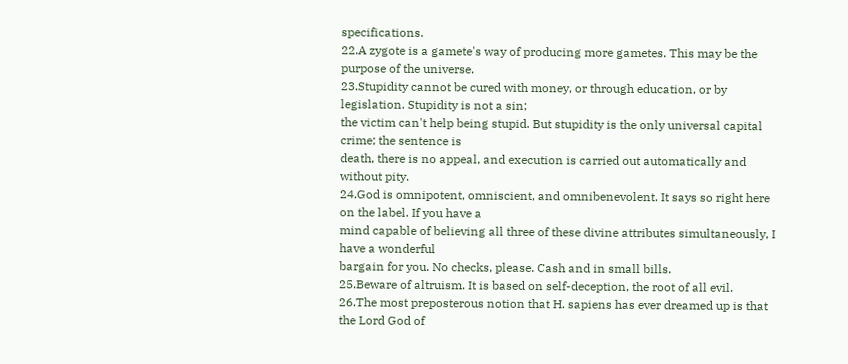specifications.
22.A zygote is a gamete's way of producing more gametes. This may be the purpose of the universe.
23.Stupidity cannot be cured with money, or through education, or by legislation. Stupidity is not a sin;
the victim can't help being stupid. But stupidity is the only universal capital crime; the sentence is
death, there is no appeal, and execution is carried out automatically and without pity.
24.God is omnipotent, omniscient, and omnibenevolent. It says so right here on the label. If you have a
mind capable of believing all three of these divine attributes simultaneously, I have a wonderful
bargain for you. No checks, please. Cash and in small bills.
25.Beware of altruism. It is based on self-deception, the root of all evil.
26.The most preposterous notion that H. sapiens has ever dreamed up is that the Lord God of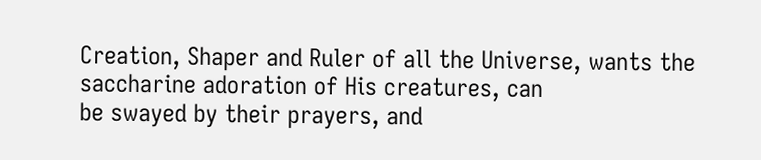Creation, Shaper and Ruler of all the Universe, wants the saccharine adoration of His creatures, can
be swayed by their prayers, and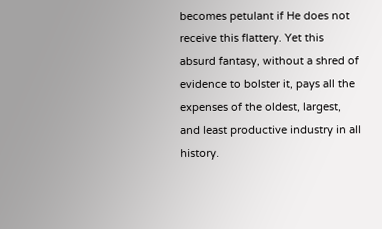becomes petulant if He does not receive this flattery. Yet this
absurd fantasy, without a shred of evidence to bolster it, pays all the expenses of the oldest, largest,
and least productive industry in all history.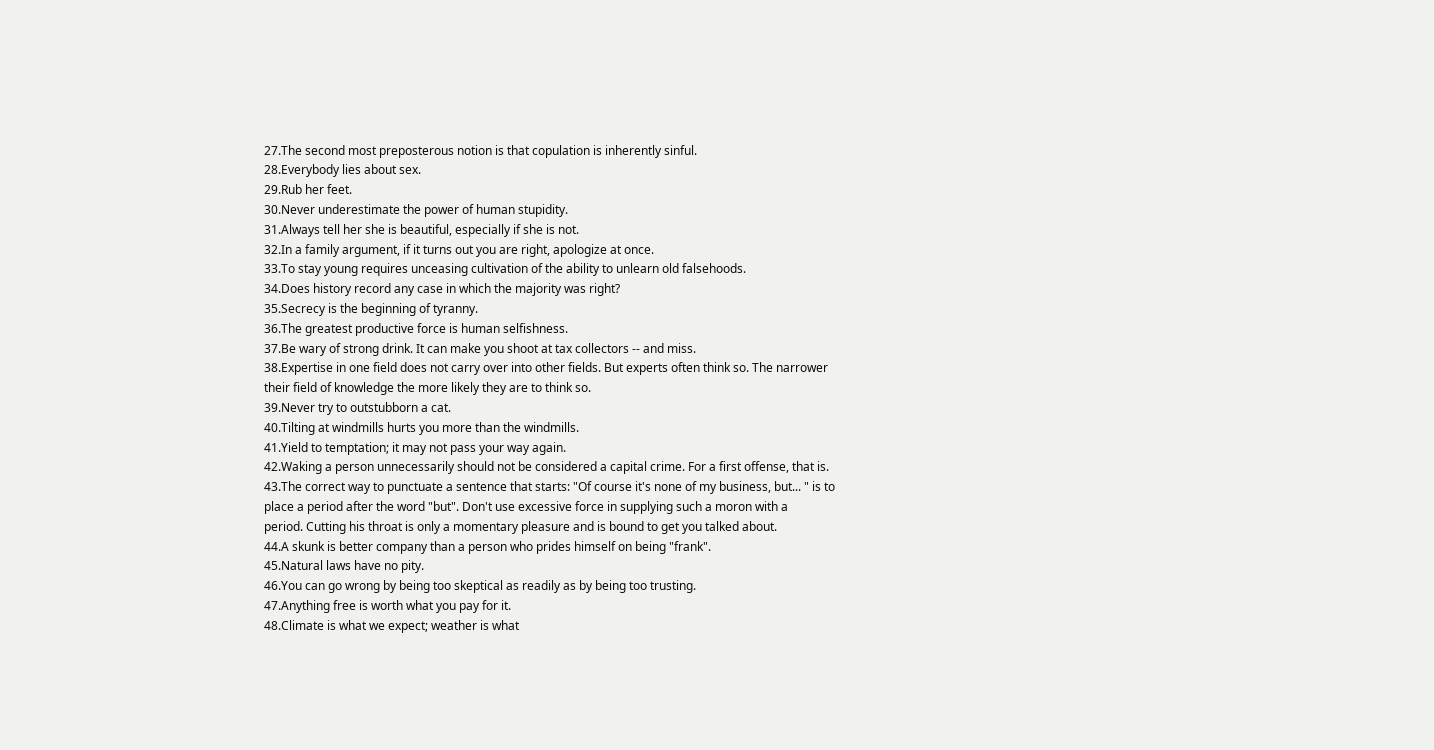27.The second most preposterous notion is that copulation is inherently sinful.
28.Everybody lies about sex.
29.Rub her feet.
30.Never underestimate the power of human stupidity.
31.Always tell her she is beautiful, especially if she is not.
32.In a family argument, if it turns out you are right, apologize at once.
33.To stay young requires unceasing cultivation of the ability to unlearn old falsehoods.
34.Does history record any case in which the majority was right?
35.Secrecy is the beginning of tyranny.
36.The greatest productive force is human selfishness.
37.Be wary of strong drink. It can make you shoot at tax collectors -- and miss.
38.Expertise in one field does not carry over into other fields. But experts often think so. The narrower
their field of knowledge the more likely they are to think so.
39.Never try to outstubborn a cat.
40.Tilting at windmills hurts you more than the windmills.
41.Yield to temptation; it may not pass your way again.
42.Waking a person unnecessarily should not be considered a capital crime. For a first offense, that is.
43.The correct way to punctuate a sentence that starts: "Of course it's none of my business, but... " is to
place a period after the word "but". Don't use excessive force in supplying such a moron with a
period. Cutting his throat is only a momentary pleasure and is bound to get you talked about.
44.A skunk is better company than a person who prides himself on being "frank".
45.Natural laws have no pity.
46.You can go wrong by being too skeptical as readily as by being too trusting.
47.Anything free is worth what you pay for it.
48.Climate is what we expect; weather is what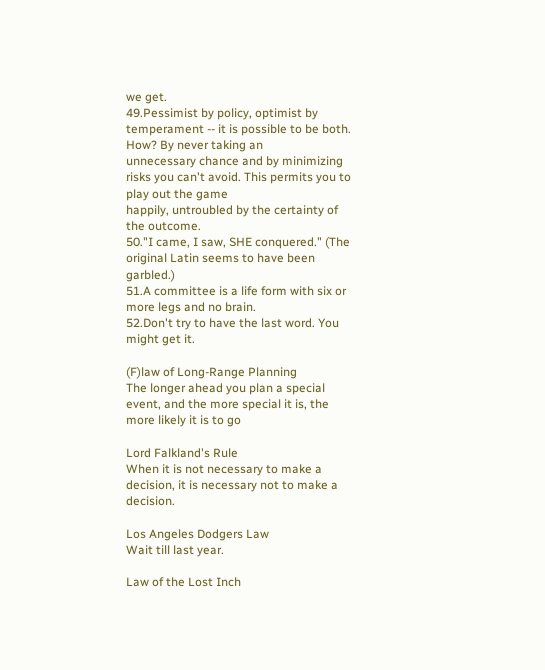we get.
49.Pessimist by policy, optimist by temperament -- it is possible to be both. How? By never taking an
unnecessary chance and by minimizing risks you can't avoid. This permits you to play out the game
happily, untroubled by the certainty of the outcome.
50."I came, I saw, SHE conquered." (The original Latin seems to have been garbled.)
51.A committee is a life form with six or more legs and no brain.
52.Don't try to have the last word. You might get it.

(F)law of Long-Range Planning
The longer ahead you plan a special event, and the more special it is, the more likely it is to go

Lord Falkland's Rule
When it is not necessary to make a decision, it is necessary not to make a decision.

Los Angeles Dodgers Law
Wait till last year.

Law of the Lost Inch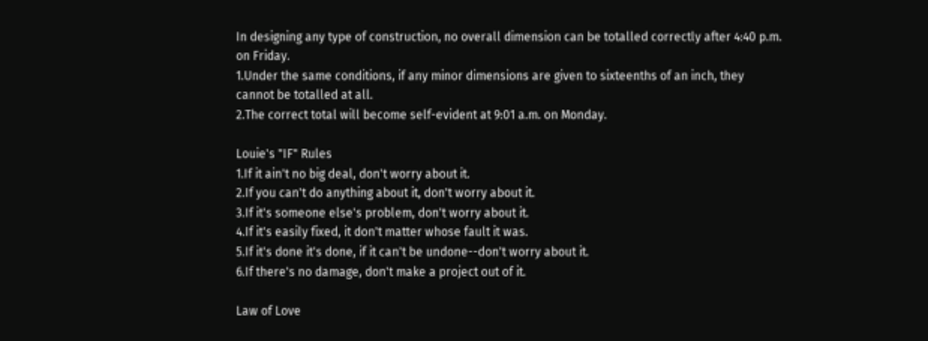In designing any type of construction, no overall dimension can be totalled correctly after 4:40 p.m.
on Friday.
1.Under the same conditions, if any minor dimensions are given to sixteenths of an inch, they
cannot be totalled at all.
2.The correct total will become self-evident at 9:01 a.m. on Monday.

Louie's "IF" Rules
1.If it ain't no big deal, don't worry about it.
2.If you can't do anything about it, don't worry about it.
3.If it's someone else's problem, don't worry about it.
4.If it's easily fixed, it don't matter whose fault it was.
5.If it's done it's done, if it can't be undone--don't worry about it.
6.If there's no damage, don't make a project out of it.

Law of Love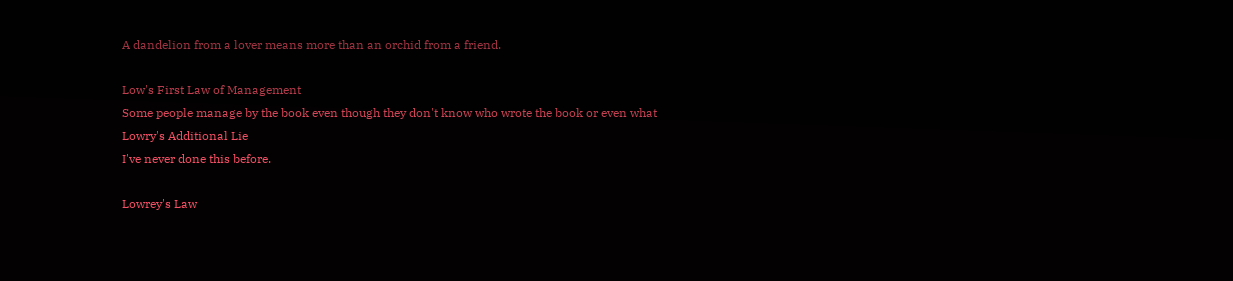A dandelion from a lover means more than an orchid from a friend.

Low's First Law of Management
Some people manage by the book even though they don't know who wrote the book or even what
Lowry's Additional Lie
I've never done this before.

Lowrey's Law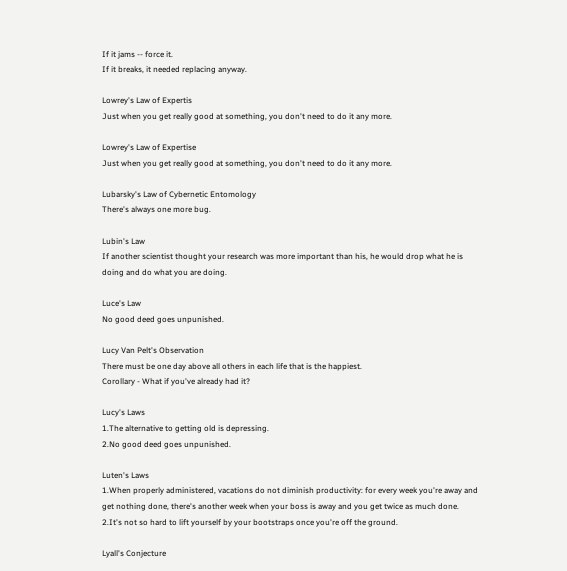If it jams -- force it.
If it breaks, it needed replacing anyway.

Lowrey's Law of Expertis
Just when you get really good at something, you don't need to do it any more.

Lowrey's Law of Expertise
Just when you get really good at something, you don't need to do it any more.

Lubarsky's Law of Cybernetic Entomology
There's always one more bug.

Lubin's Law
If another scientist thought your research was more important than his, he would drop what he is
doing and do what you are doing.

Luce's Law
No good deed goes unpunished.

Lucy Van Pelt's Observation
There must be one day above all others in each life that is the happiest.
Corollary - What if you've already had it?

Lucy's Laws
1.The alternative to getting old is depressing.
2.No good deed goes unpunished.

Luten's Laws
1.When properly administered, vacations do not diminish productivity: for every week you're away and
get nothing done, there's another week when your boss is away and you get twice as much done.
2.It's not so hard to lift yourself by your bootstraps once you're off the ground.

Lyall's Conjecture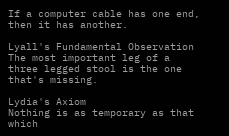If a computer cable has one end, then it has another.

Lyall's Fundamental Observation
The most important leg of a three legged stool is the one that's missing.

Lydia's Axiom
Nothing is as temporary as that which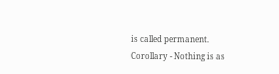is called permanent.
Corollary - Nothing is as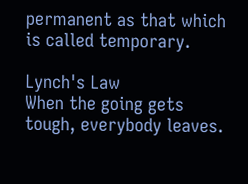permanent as that which is called temporary.

Lynch's Law
When the going gets tough, everybody leaves.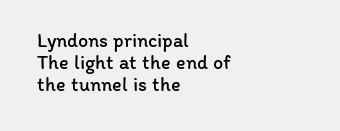Lyndons principal
The light at the end of the tunnel is the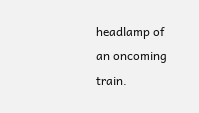headlamp of an oncoming train.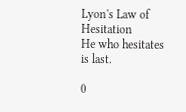Lyon's Law of Hesitation
He who hesitates is last.

0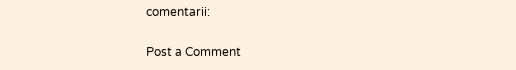comentarii:

Post a Comment